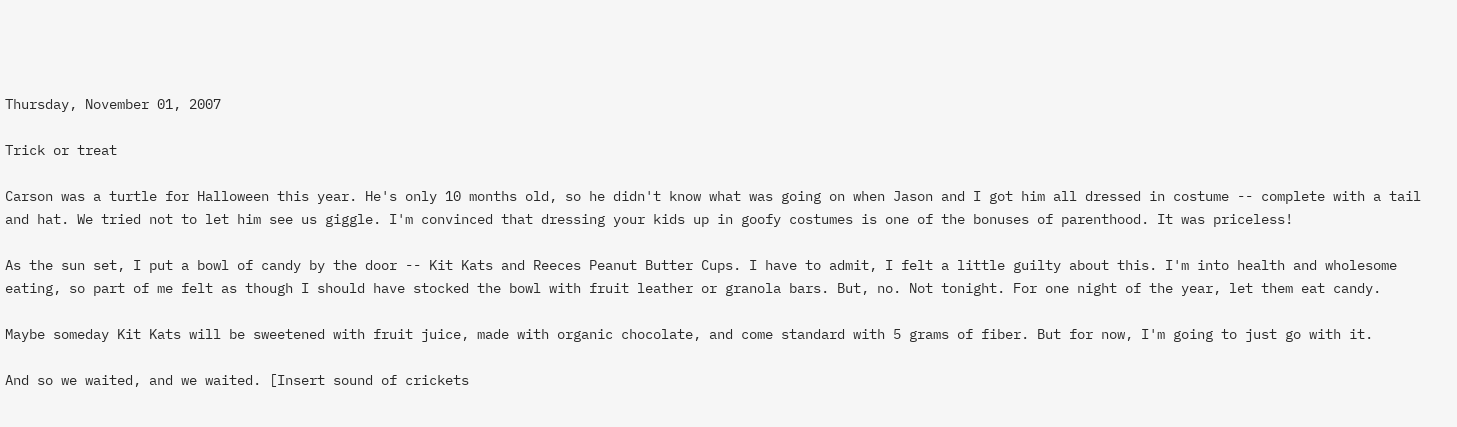Thursday, November 01, 2007

Trick or treat

Carson was a turtle for Halloween this year. He's only 10 months old, so he didn't know what was going on when Jason and I got him all dressed in costume -- complete with a tail and hat. We tried not to let him see us giggle. I'm convinced that dressing your kids up in goofy costumes is one of the bonuses of parenthood. It was priceless!

As the sun set, I put a bowl of candy by the door -- Kit Kats and Reeces Peanut Butter Cups. I have to admit, I felt a little guilty about this. I'm into health and wholesome eating, so part of me felt as though I should have stocked the bowl with fruit leather or granola bars. But, no. Not tonight. For one night of the year, let them eat candy.

Maybe someday Kit Kats will be sweetened with fruit juice, made with organic chocolate, and come standard with 5 grams of fiber. But for now, I'm going to just go with it.

And so we waited, and we waited. [Insert sound of crickets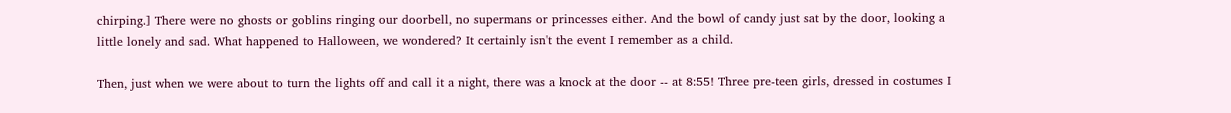chirping.] There were no ghosts or goblins ringing our doorbell, no supermans or princesses either. And the bowl of candy just sat by the door, looking a little lonely and sad. What happened to Halloween, we wondered? It certainly isn't the event I remember as a child.

Then, just when we were about to turn the lights off and call it a night, there was a knock at the door -- at 8:55! Three pre-teen girls, dressed in costumes I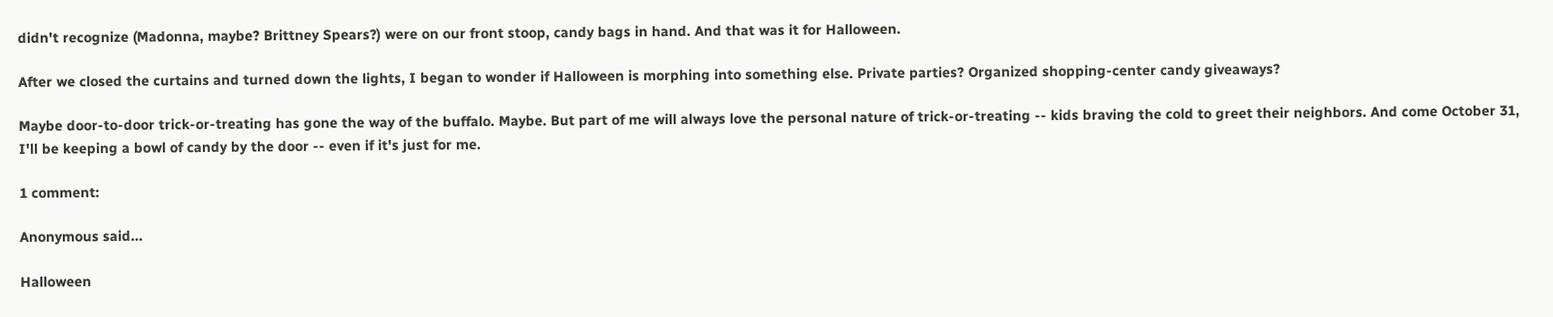didn't recognize (Madonna, maybe? Brittney Spears?) were on our front stoop, candy bags in hand. And that was it for Halloween.

After we closed the curtains and turned down the lights, I began to wonder if Halloween is morphing into something else. Private parties? Organized shopping-center candy giveaways?

Maybe door-to-door trick-or-treating has gone the way of the buffalo. Maybe. But part of me will always love the personal nature of trick-or-treating -- kids braving the cold to greet their neighbors. And come October 31, I'll be keeping a bowl of candy by the door -- even if it's just for me.

1 comment:

Anonymous said...

Halloween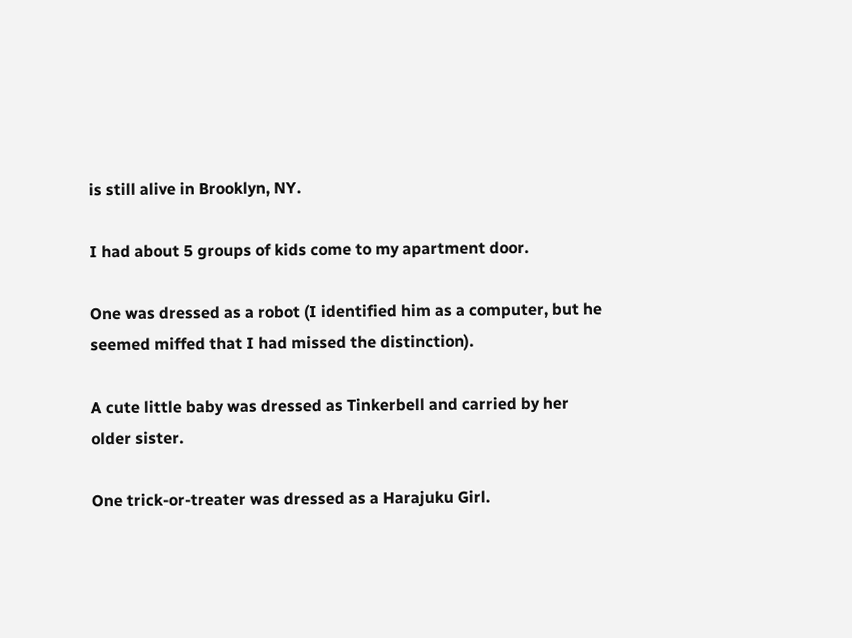is still alive in Brooklyn, NY.

I had about 5 groups of kids come to my apartment door.

One was dressed as a robot (I identified him as a computer, but he seemed miffed that I had missed the distinction).

A cute little baby was dressed as Tinkerbell and carried by her older sister.

One trick-or-treater was dressed as a Harajuku Girl.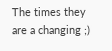The times they are a changing ;)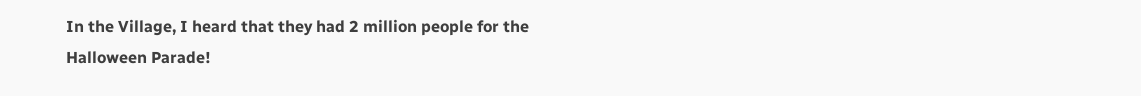In the Village, I heard that they had 2 million people for the Halloween Parade!